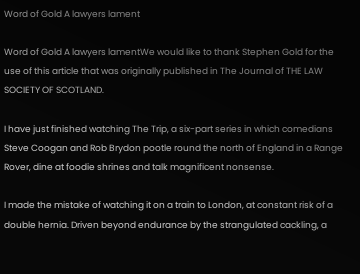Word of Gold A lawyers lament

Word of Gold A lawyers lamentWe would like to thank Stephen Gold for the use of this article that was originally published in The Journal of THE LAW SOCIETY OF SCOTLAND.

I have just finished watching The Trip, a six-part series in which comedians Steve Coogan and Rob Brydon pootle round the north of England in a Range Rover, dine at foodie shrines and talk magnificent nonsense.

I made the mistake of watching it on a train to London, at constant risk of a double hernia. Driven beyond endurance by the strangulated cackling, a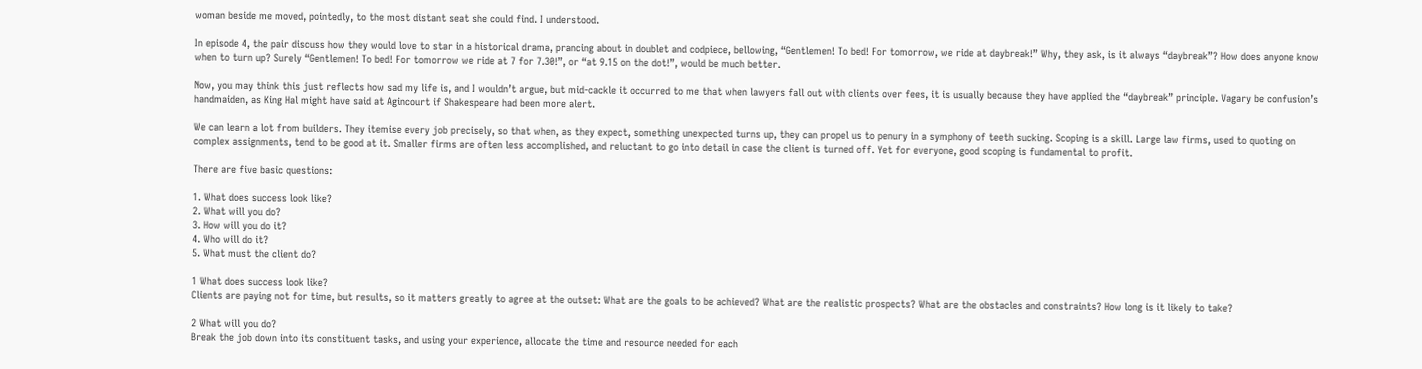woman beside me moved, pointedly, to the most distant seat she could find. I understood.

In episode 4, the pair discuss how they would love to star in a historical drama, prancing about in doublet and codpiece, bellowing, “Gentlemen! To bed! For tomorrow, we ride at daybreak!” Why, they ask, is it always “daybreak”? How does anyone know when to turn up? Surely “Gentlemen! To bed! For tomorrow we ride at 7 for 7.30!”, or “at 9.15 on the dot!”, would be much better.

Now, you may think this just reflects how sad my life is, and I wouldn’t argue, but mid-cackle it occurred to me that when lawyers fall out with clients over fees, it is usually because they have applied the “daybreak” principle. Vagary be confusion’s handmaiden, as King Hal might have said at Agincourt if Shakespeare had been more alert.

We can learn a lot from builders. They itemise every job precisely, so that when, as they expect, something unexpected turns up, they can propel us to penury in a symphony of teeth sucking. Scoping is a skill. Large law firms, used to quoting on complex assignments, tend to be good at it. Smaller firms are often less accomplished, and reluctant to go into detail in case the client is turned off. Yet for everyone, good scoping is fundamental to profit.

There are five basic questions:

1. What does success look like?
2. What will you do?
3. How will you do it?
4. Who will do it?
5. What must the client do?

1 What does success look like?
Clients are paying not for time, but results, so it matters greatly to agree at the outset: What are the goals to be achieved? What are the realistic prospects? What are the obstacles and constraints? How long is it likely to take?

2 What will you do?
Break the job down into its constituent tasks, and using your experience, allocate the time and resource needed for each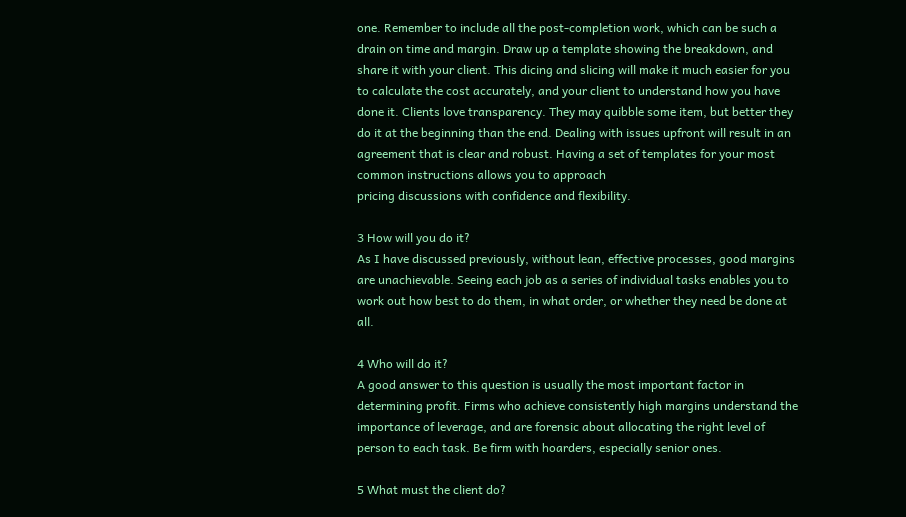one. Remember to include all the post-completion work, which can be such a drain on time and margin. Draw up a template showing the breakdown, and share it with your client. This dicing and slicing will make it much easier for you to calculate the cost accurately, and your client to understand how you have done it. Clients love transparency. They may quibble some item, but better they do it at the beginning than the end. Dealing with issues upfront will result in an agreement that is clear and robust. Having a set of templates for your most common instructions allows you to approach
pricing discussions with confidence and flexibility.

3 How will you do it?
As I have discussed previously, without lean, effective processes, good margins are unachievable. Seeing each job as a series of individual tasks enables you to work out how best to do them, in what order, or whether they need be done at all.

4 Who will do it?
A good answer to this question is usually the most important factor in determining profit. Firms who achieve consistently high margins understand the importance of leverage, and are forensic about allocating the right level of person to each task. Be firm with hoarders, especially senior ones.

5 What must the client do?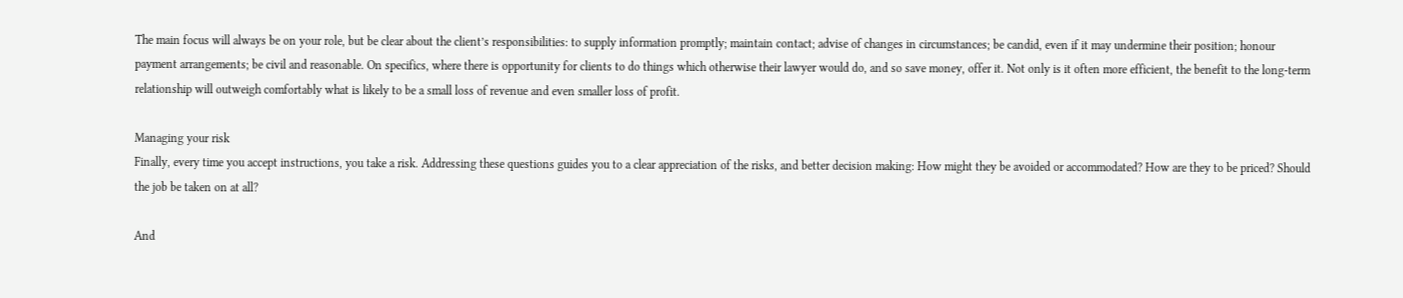The main focus will always be on your role, but be clear about the client’s responsibilities: to supply information promptly; maintain contact; advise of changes in circumstances; be candid, even if it may undermine their position; honour payment arrangements; be civil and reasonable. On specifics, where there is opportunity for clients to do things which otherwise their lawyer would do, and so save money, offer it. Not only is it often more efficient, the benefit to the long-term relationship will outweigh comfortably what is likely to be a small loss of revenue and even smaller loss of profit.

Managing your risk
Finally, every time you accept instructions, you take a risk. Addressing these questions guides you to a clear appreciation of the risks, and better decision making: How might they be avoided or accommodated? How are they to be priced? Should the job be taken on at all?

And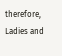therefore, Ladies and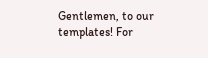Gentlemen, to our templates! For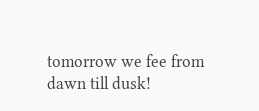tomorrow we fee from dawn till dusk!